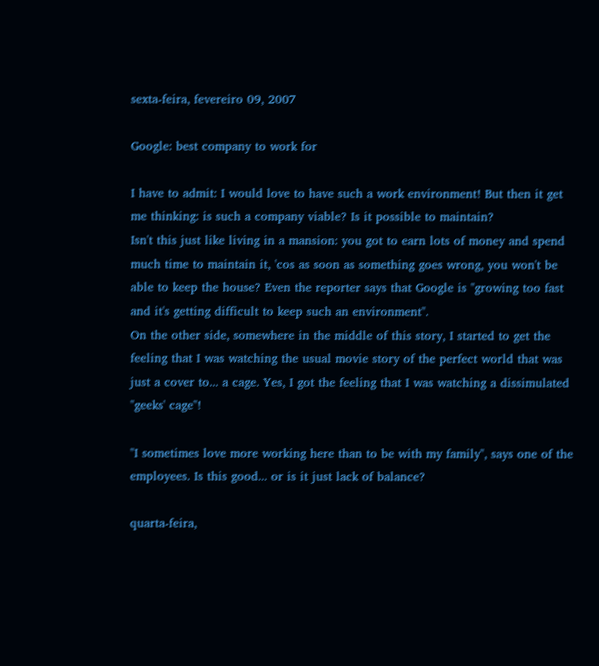sexta-feira, fevereiro 09, 2007

Google: best company to work for

I have to admit: I would love to have such a work environment! But then it get me thinking: is such a company viable? Is it possible to maintain?
Isn't this just like living in a mansion: you got to earn lots of money and spend much time to maintain it, 'cos as soon as something goes wrong, you won't be able to keep the house? Even the reporter says that Google is "growing too fast and it's getting difficult to keep such an environment".
On the other side, somewhere in the middle of this story, I started to get the feeling that I was watching the usual movie story of the perfect world that was just a cover to... a cage. Yes, I got the feeling that I was watching a dissimulated "geeks' cage"!

"I sometimes love more working here than to be with my family", says one of the employees. Is this good... or is it just lack of balance?

quarta-feira,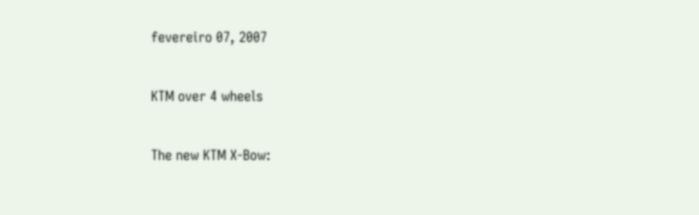fevereiro 07, 2007

KTM over 4 wheels

The new KTM X-Bow: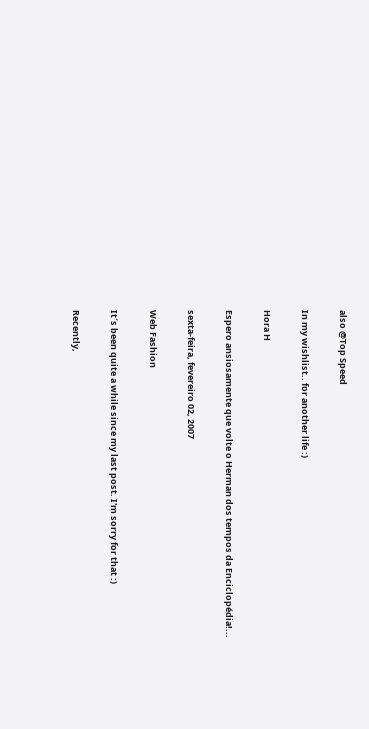also @Top Speed

In my wishlist.. for another life :)

Hora H

Espero ansiosamente que volte o Herman dos tempos da Enciclopédia!...

sexta-feira, fevereiro 02, 2007

Web Fashion

It´s been quite a while since my last post. I'm sorry for that :)

Recently,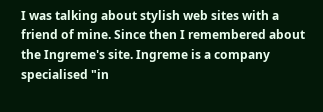I was talking about stylish web sites with a friend of mine. Since then I remembered about the Ingreme's site. Ingreme is a company specialised "in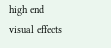high end visual effects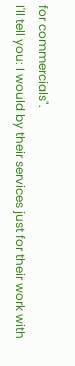for commercials".
I'll tell you: I would by their services just for their work with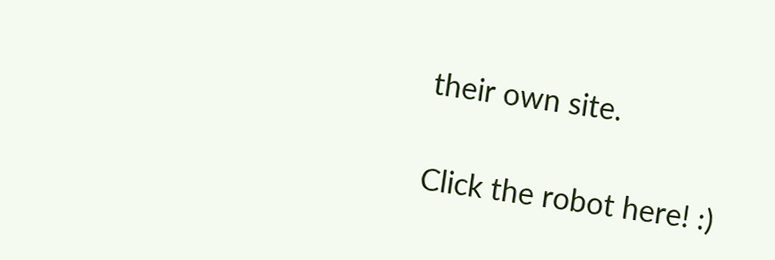their own site.

Click the robot here! :)